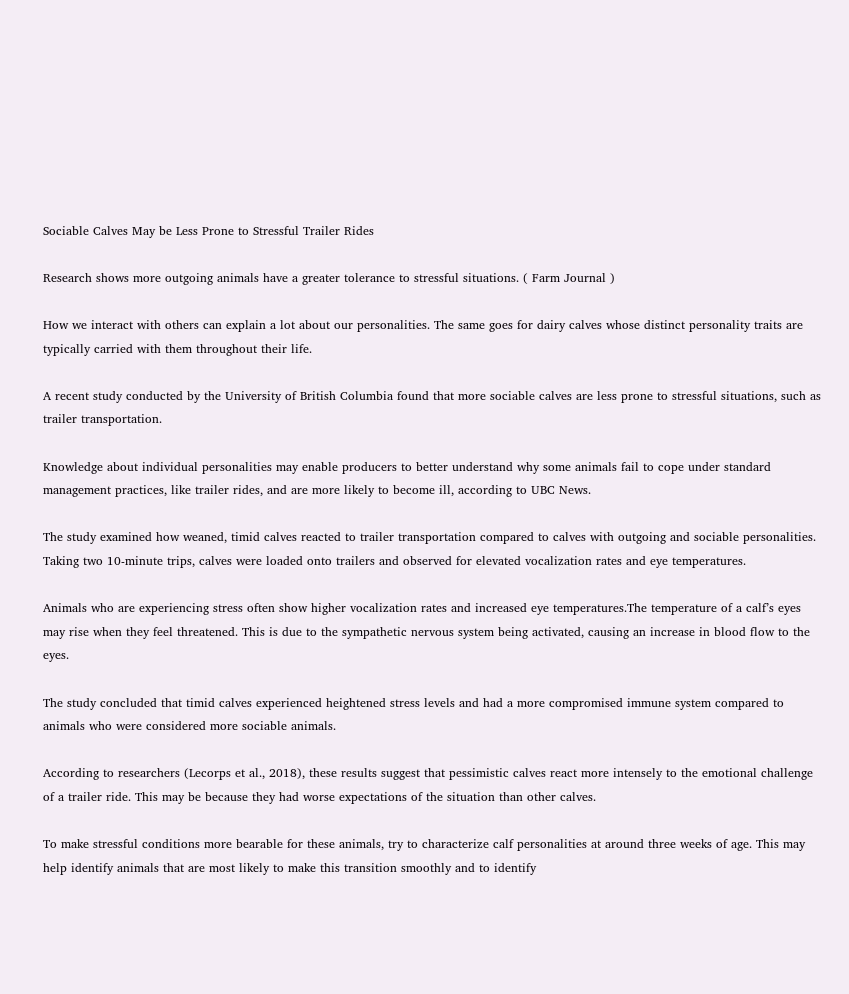Sociable Calves May be Less Prone to Stressful Trailer Rides

Research shows more outgoing animals have a greater tolerance to stressful situations. ( Farm Journal )

How we interact with others can explain a lot about our personalities. The same goes for dairy calves whose distinct personality traits are typically carried with them throughout their life.

A recent study conducted by the University of British Columbia found that more sociable calves are less prone to stressful situations, such as trailer transportation.

Knowledge about individual personalities may enable producers to better understand why some animals fail to cope under standard management practices, like trailer rides, and are more likely to become ill, according to UBC News.

The study examined how weaned, timid calves reacted to trailer transportation compared to calves with outgoing and sociable personalities. Taking two 10-minute trips, calves were loaded onto trailers and observed for elevated vocalization rates and eye temperatures.

Animals who are experiencing stress often show higher vocalization rates and increased eye temperatures.The temperature of a calf’s eyes may rise when they feel threatened. This is due to the sympathetic nervous system being activated, causing an increase in blood flow to the eyes.

The study concluded that timid calves experienced heightened stress levels and had a more compromised immune system compared to animals who were considered more sociable animals.

According to researchers (Lecorps et al., 2018), these results suggest that pessimistic calves react more intensely to the emotional challenge of a trailer ride. This may be because they had worse expectations of the situation than other calves.

To make stressful conditions more bearable for these animals, try to characterize calf personalities at around three weeks of age. This may help identify animals that are most likely to make this transition smoothly and to identify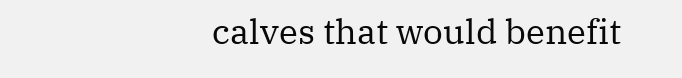calves that would benefit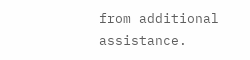from additional assistance.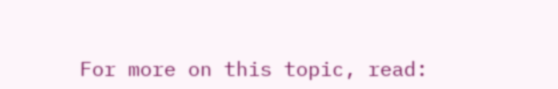For more on this topic, read: